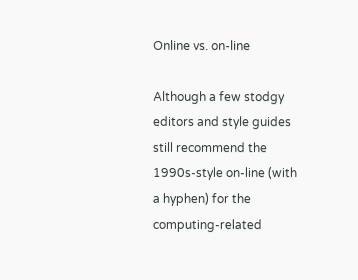Online vs. on-line

Although a few stodgy editors and style guides still recommend the 1990s-style on-line (with a hyphen) for the computing-related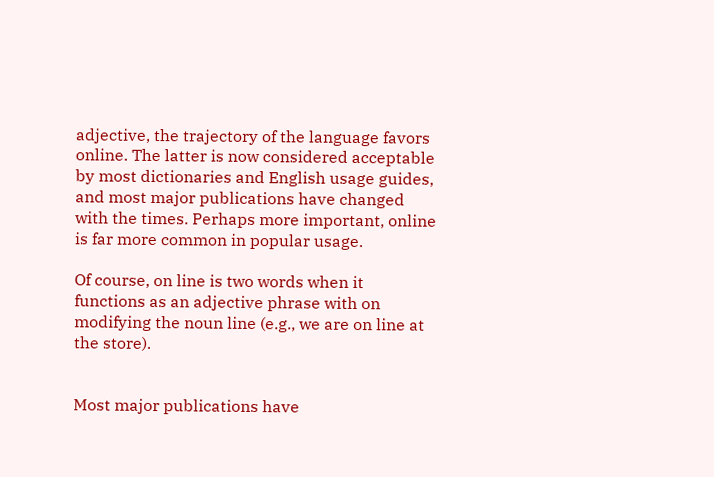adjective, the trajectory of the language favors online. The latter is now considered acceptable by most dictionaries and English usage guides, and most major publications have changed with the times. Perhaps more important, online is far more common in popular usage.

Of course, on line is two words when it functions as an adjective phrase with on modifying the noun line (e.g., we are on line at the store).


Most major publications have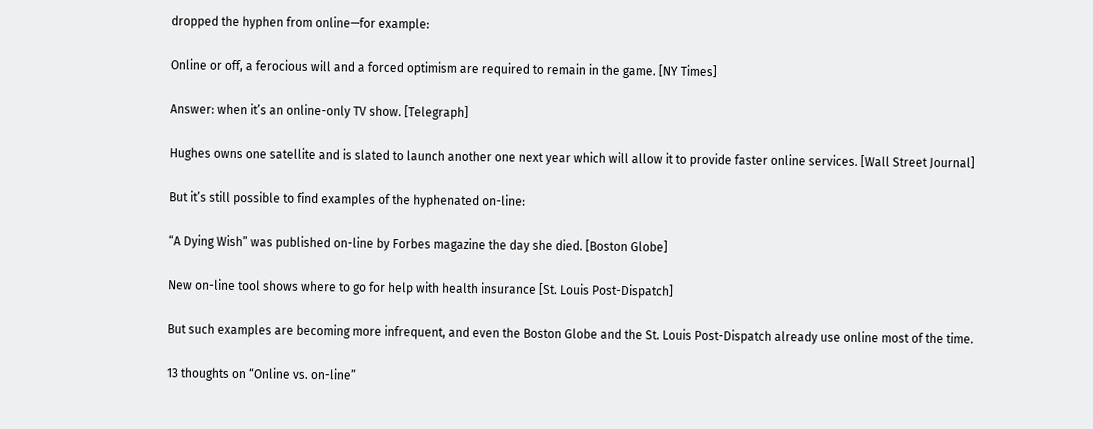dropped the hyphen from online—for example:

Online or off, a ferocious will and a forced optimism are required to remain in the game. [NY Times]

Answer: when it’s an online-only TV show. [Telegraph]

Hughes owns one satellite and is slated to launch another one next year which will allow it to provide faster online services. [Wall Street Journal]

But it’s still possible to find examples of the hyphenated on-line:

“A Dying Wish” was published on-line by Forbes magazine the day she died. [Boston Globe]

New on-line tool shows where to go for help with health insurance [St. Louis Post-Dispatch]

But such examples are becoming more infrequent, and even the Boston Globe and the St. Louis Post-Dispatch already use online most of the time.

13 thoughts on “Online vs. on-line”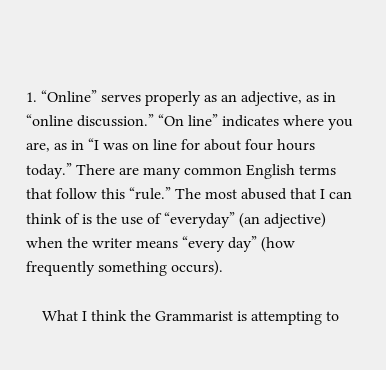1. “Online” serves properly as an adjective, as in “online discussion.” “On line” indicates where you are, as in “I was on line for about four hours today.” There are many common English terms that follow this “rule.” The most abused that I can think of is the use of “everyday” (an adjective) when the writer means “every day” (how frequently something occurs).

    What I think the Grammarist is attempting to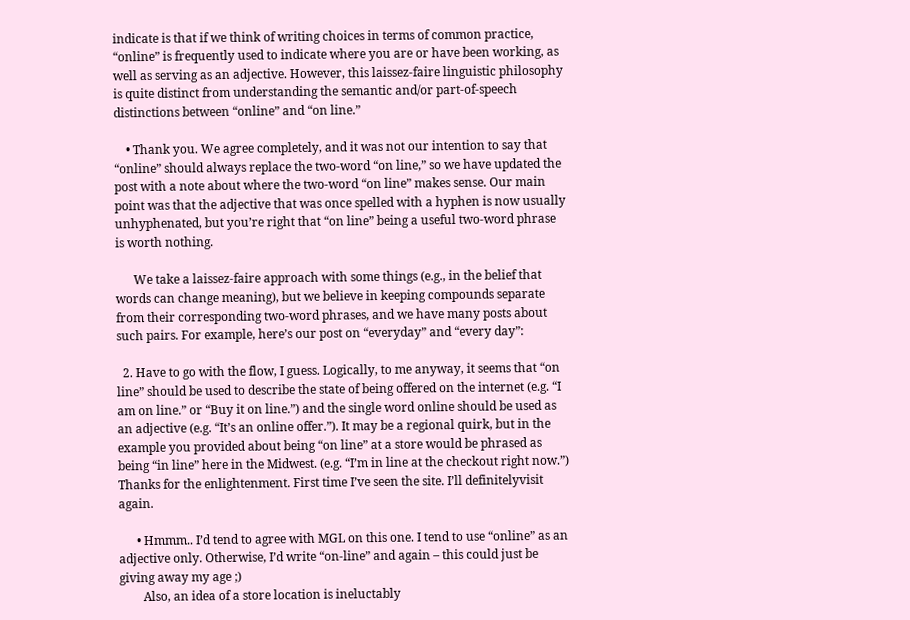indicate is that if we think of writing choices in terms of common practice, “online” is frequently used to indicate where you are or have been working, as well as serving as an adjective. However, this laissez-faire linguistic philosophy is quite distinct from understanding the semantic and/or part-of-speech distinctions between “online” and “on line.”

    • Thank you. We agree completely, and it was not our intention to say that “online” should always replace the two-word “on line,” so we have updated the post with a note about where the two-word “on line” makes sense. Our main point was that the adjective that was once spelled with a hyphen is now usually unhyphenated, but you’re right that “on line” being a useful two-word phrase is worth nothing.

      We take a laissez-faire approach with some things (e.g., in the belief that words can change meaning), but we believe in keeping compounds separate from their corresponding two-word phrases, and we have many posts about such pairs. For example, here’s our post on “everyday” and “every day”:

  2. Have to go with the flow, I guess. Logically, to me anyway, it seems that “on line” should be used to describe the state of being offered on the internet (e.g. “I am on line.” or “Buy it on line.”) and the single word online should be used as an adjective (e.g. “It’s an online offer.”). It may be a regional quirk, but in the example you provided about being “on line” at a store would be phrased as being “in line” here in the Midwest. (e.g. “I’m in line at the checkout right now.”) Thanks for the enlightenment. First time I’ve seen the site. I’ll definitelyvisit again.

      • Hmmm.. I’d tend to agree with MGL on this one. I tend to use “online” as an adjective only. Otherwise, I’d write “on-line” and again – this could just be giving away my age ;)
        Also, an idea of a store location is ineluctably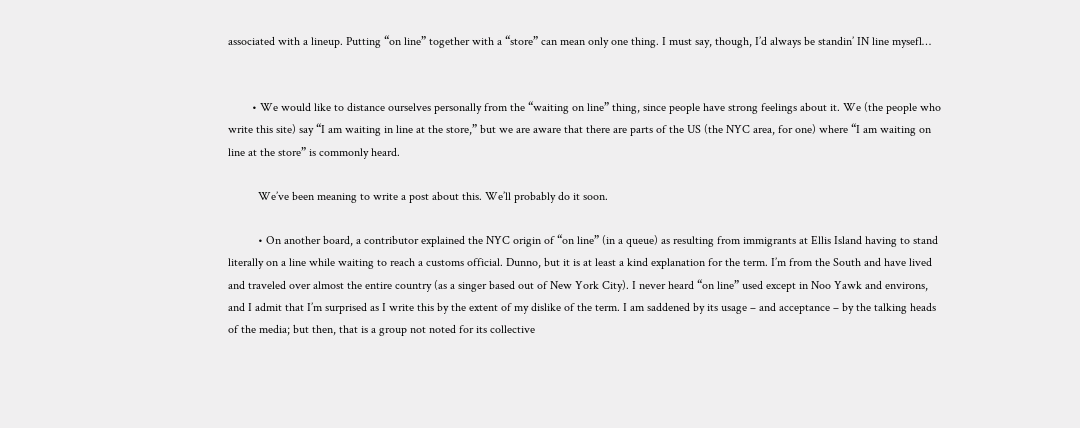associated with a lineup. Putting “on line” together with a “store” can mean only one thing. I must say, though, I’d always be standin’ IN line mysefl…


        • We would like to distance ourselves personally from the “waiting on line” thing, since people have strong feelings about it. We (the people who write this site) say “I am waiting in line at the store,” but we are aware that there are parts of the US (the NYC area, for one) where “I am waiting on line at the store” is commonly heard.

          We’ve been meaning to write a post about this. We’ll probably do it soon.

          • On another board, a contributor explained the NYC origin of “on line” (in a queue) as resulting from immigrants at Ellis Island having to stand literally on a line while waiting to reach a customs official. Dunno, but it is at least a kind explanation for the term. I’m from the South and have lived and traveled over almost the entire country (as a singer based out of New York City). I never heard “on line” used except in Noo Yawk and environs, and I admit that I’m surprised as I write this by the extent of my dislike of the term. I am saddened by its usage – and acceptance – by the talking heads of the media; but then, that is a group not noted for its collective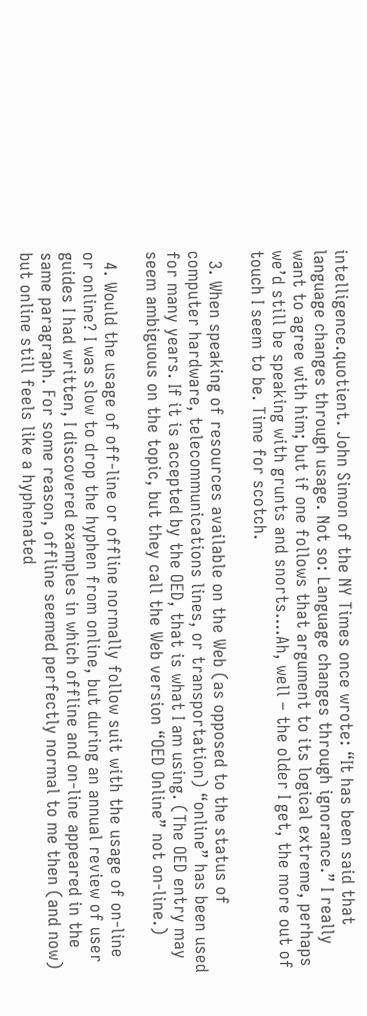intelligence.quotient. John Simon of the NY Times once wrote: “It has been said that language changes through usage. Not so: Language changes through ignorance.” I really want to agree with him; but if one follows that argument to its logical extreme, perhaps we’d still be speaking with grunts and snorts….Ah, well – the older I get, the more out of touch I seem to be. Time for scotch.

  3. When speaking of resources available on the Web (as opposed to the status of computer hardware, telecommunications lines, or transportation) “online” has been used for many years. If it is accepted by the OED, that is what I am using. (The OED entry may seem ambiguous on the topic, but they call the Web version “OED Online” not on-line.)

  4. Would the usage of off-line or offline normally follow suit with the usage of on-line or online? I was slow to drop the hyphen from online, but during an annual review of user guides I had written, I discovered examples in which offline and on-line appeared in the same paragraph. For some reason, offline seemed perfectly normal to me then (and now) but online still feels like a hyphenated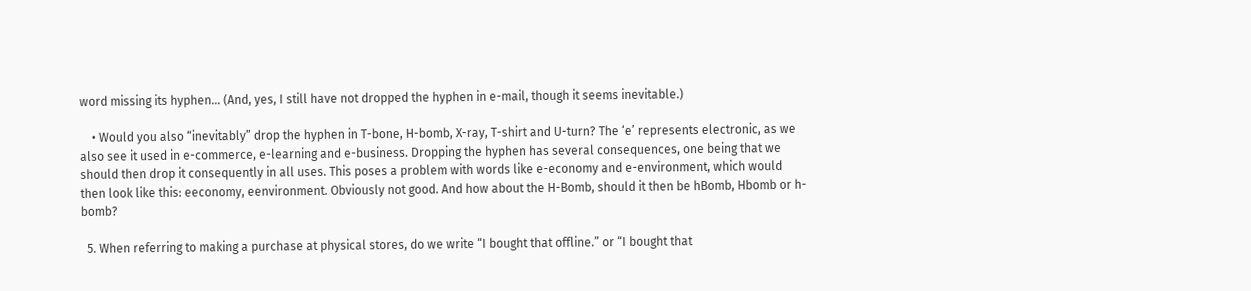word missing its hyphen… (And, yes, I still have not dropped the hyphen in e-mail, though it seems inevitable.)

    • Would you also “inevitably” drop the hyphen in T-bone, H-bomb, X-ray, T-shirt and U-turn? The ‘e’ represents electronic, as we also see it used in e-commerce, e-learning and e-business. Dropping the hyphen has several consequences, one being that we should then drop it consequently in all uses. This poses a problem with words like e-economy and e-environment, which would then look like this: eeconomy, eenvironment. Obviously not good. And how about the H-Bomb, should it then be hBomb, Hbomb or h-bomb?

  5. When referring to making a purchase at physical stores, do we write “I bought that offline.” or “I bought that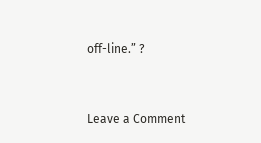off-line.” ?


Leave a Comment